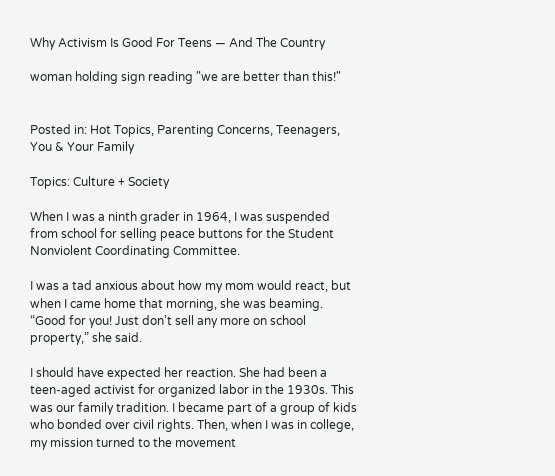Why Activism Is Good For Teens — And The Country

woman holding sign reading "we are better than this!"


Posted in: Hot Topics, Parenting Concerns, Teenagers, You & Your Family

Topics: Culture + Society

When I was a ninth grader in 1964, I was suspended from school for selling peace buttons for the Student Nonviolent Coordinating Committee.

I was a tad anxious about how my mom would react, but when I came home that morning, she was beaming. “Good for you! Just don’t sell any more on school property,” she said.

I should have expected her reaction. She had been a teen-aged activist for organized labor in the 1930s. This was our family tradition. I became part of a group of kids who bonded over civil rights. Then, when I was in college, my mission turned to the movement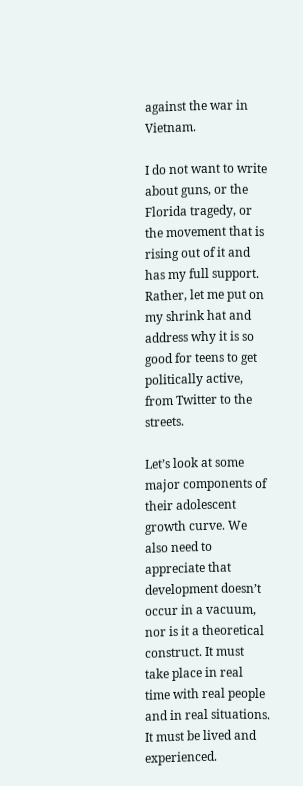against the war in Vietnam.

I do not want to write about guns, or the Florida tragedy, or the movement that is rising out of it and has my full support. Rather, let me put on my shrink hat and address why it is so good for teens to get politically active, from Twitter to the streets.

Let’s look at some major components of their adolescent growth curve. We also need to appreciate that development doesn’t occur in a vacuum, nor is it a theoretical construct. It must take place in real time with real people and in real situations. It must be lived and experienced.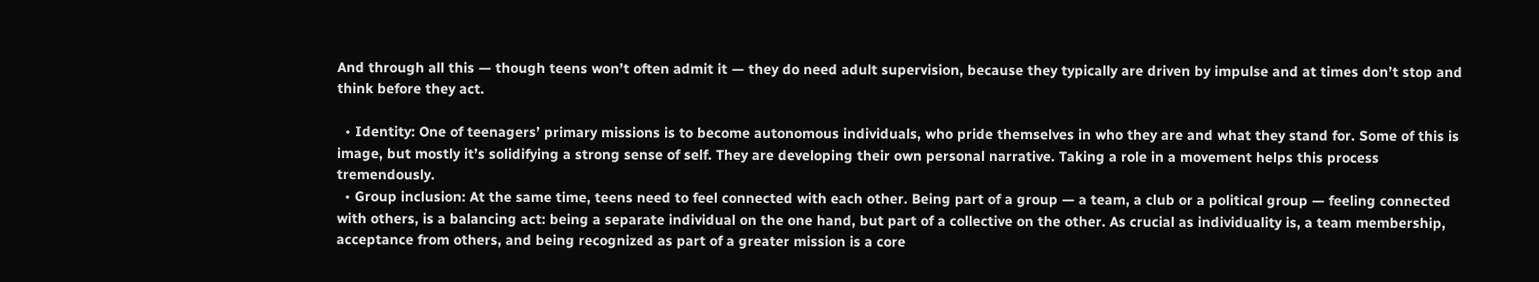And through all this — though teens won’t often admit it — they do need adult supervision, because they typically are driven by impulse and at times don’t stop and think before they act.

  • Identity: One of teenagers’ primary missions is to become autonomous individuals, who pride themselves in who they are and what they stand for. Some of this is image, but mostly it’s solidifying a strong sense of self. They are developing their own personal narrative. Taking a role in a movement helps this process tremendously.
  • Group inclusion: At the same time, teens need to feel connected with each other. Being part of a group — a team, a club or a political group — feeling connected with others, is a balancing act: being a separate individual on the one hand, but part of a collective on the other. As crucial as individuality is, a team membership, acceptance from others, and being recognized as part of a greater mission is a core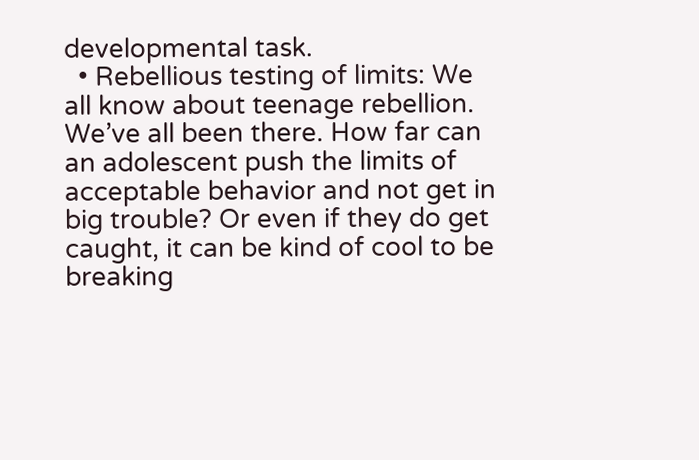developmental task.
  • Rebellious testing of limits: We all know about teenage rebellion. We’ve all been there. How far can an adolescent push the limits of acceptable behavior and not get in big trouble? Or even if they do get caught, it can be kind of cool to be breaking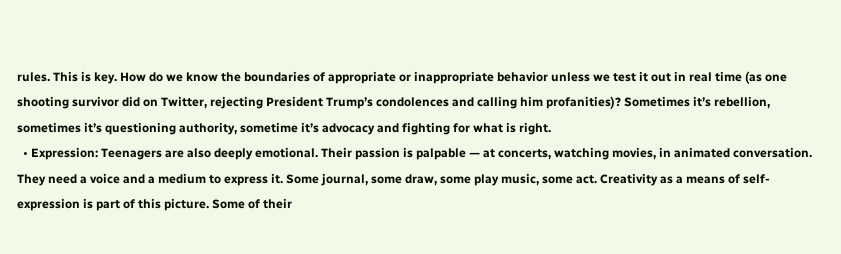rules. This is key. How do we know the boundaries of appropriate or inappropriate behavior unless we test it out in real time (as one shooting survivor did on Twitter, rejecting President Trump’s condolences and calling him profanities)? Sometimes it’s rebellion, sometimes it’s questioning authority, sometime it’s advocacy and fighting for what is right.
  • Expression: Teenagers are also deeply emotional. Their passion is palpable — at concerts, watching movies, in animated conversation. They need a voice and a medium to express it. Some journal, some draw, some play music, some act. Creativity as a means of self-expression is part of this picture. Some of their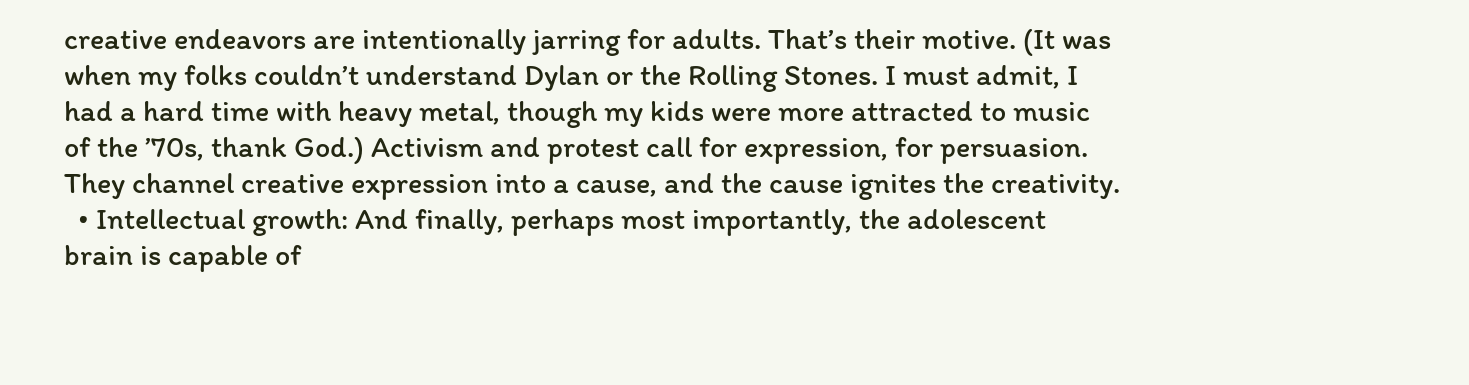creative endeavors are intentionally jarring for adults. That’s their motive. (It was when my folks couldn’t understand Dylan or the Rolling Stones. I must admit, I had a hard time with heavy metal, though my kids were more attracted to music of the ’70s, thank God.) Activism and protest call for expression, for persuasion. They channel creative expression into a cause, and the cause ignites the creativity.
  • Intellectual growth: And finally, perhaps most importantly, the adolescent brain is capable of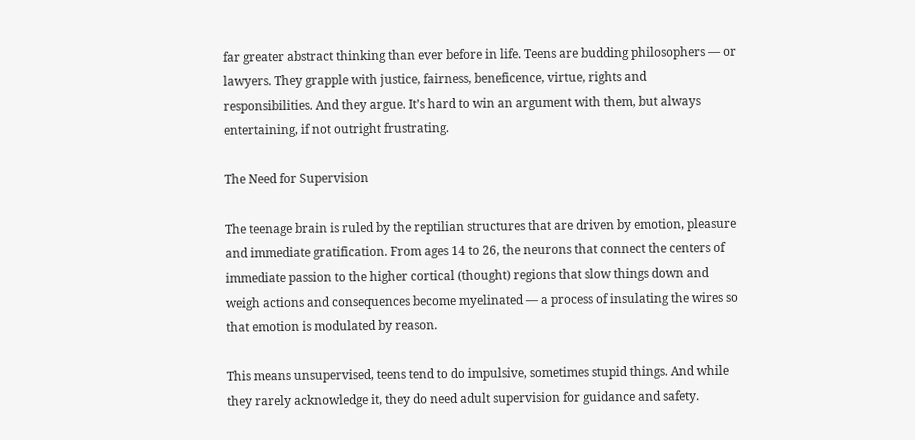far greater abstract thinking than ever before in life. Teens are budding philosophers — or lawyers. They grapple with justice, fairness, beneficence, virtue, rights and responsibilities. And they argue. It’s hard to win an argument with them, but always entertaining, if not outright frustrating.

The Need for Supervision

The teenage brain is ruled by the reptilian structures that are driven by emotion, pleasure and immediate gratification. From ages 14 to 26, the neurons that connect the centers of immediate passion to the higher cortical (thought) regions that slow things down and weigh actions and consequences become myelinated — a process of insulating the wires so that emotion is modulated by reason.

This means unsupervised, teens tend to do impulsive, sometimes stupid things. And while they rarely acknowledge it, they do need adult supervision for guidance and safety.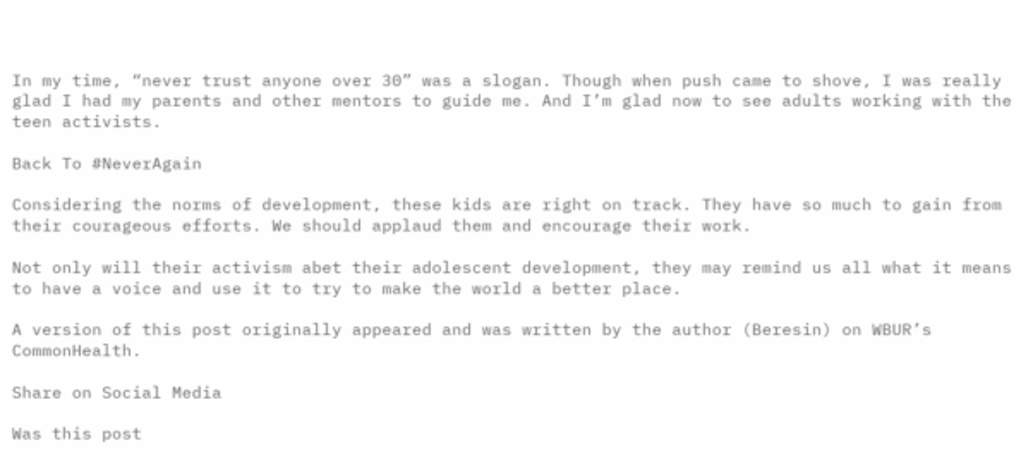In my time, “never trust anyone over 30” was a slogan. Though when push came to shove, I was really glad I had my parents and other mentors to guide me. And I’m glad now to see adults working with the teen activists.

Back To #NeverAgain

Considering the norms of development, these kids are right on track. They have so much to gain from their courageous efforts. We should applaud them and encourage their work.

Not only will their activism abet their adolescent development, they may remind us all what it means to have a voice and use it to try to make the world a better place.

A version of this post originally appeared and was written by the author (Beresin) on WBUR’s CommonHealth.

Share on Social Media

Was this post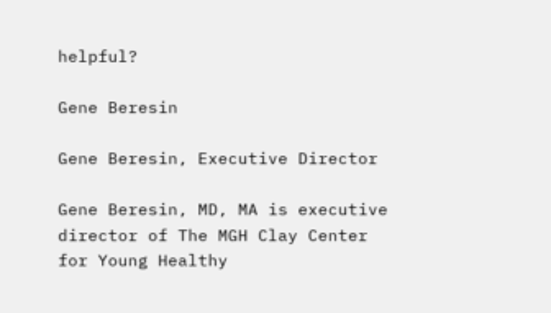helpful?

Gene Beresin

Gene Beresin, Executive Director

Gene Beresin, MD, MA is executive director of The MGH Clay Center for Young Healthy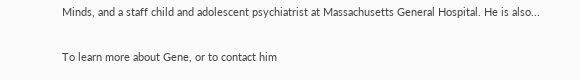Minds, and a staff child and adolescent psychiatrist at Massachusetts General Hospital. He is also...

To learn more about Gene, or to contact him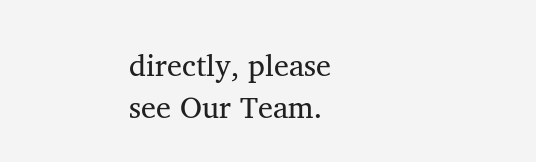directly, please see Our Team.